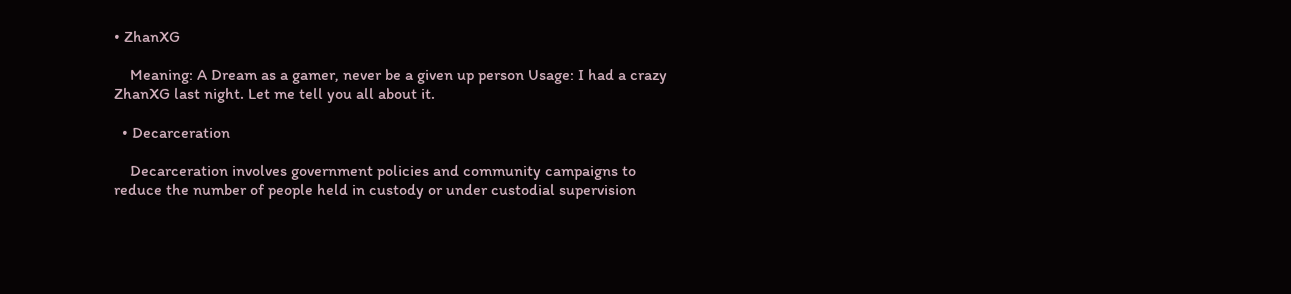• ZhanXG

    Meaning: A Dream as a gamer, never be a given up person Usage: I had a crazy ZhanXG last night. Let me tell you all about it.

  • Decarceration

    Decarceration involves government policies and community campaigns to reduce the number of people held in custody or under custodial supervision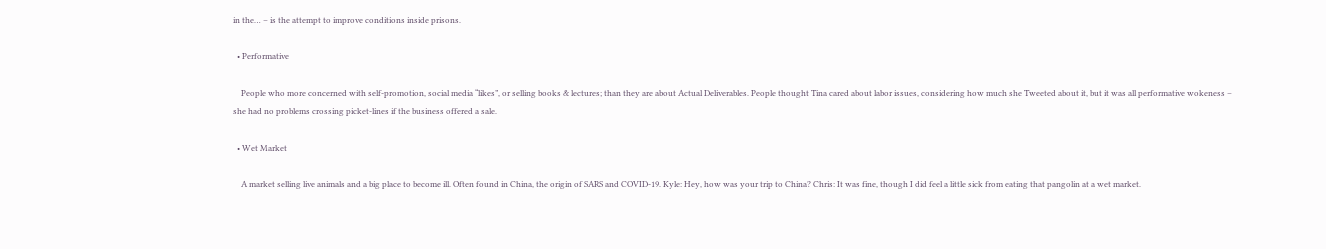in the… – is the attempt to improve conditions inside prisons.

  • Performative

    People who more concerned with self-promotion, social media “likes”, or selling books & lectures; than they are about Actual Deliverables. People thought Tina cared about labor issues, considering how much she Tweeted about it, but it was all performative wokeness – she had no problems crossing picket-lines if the business offered a sale.

  • Wet Market

    A market selling live animals and a big place to become ill. Often found in China, the origin of SARS and COVID-19. Kyle: Hey, how was your trip to China? Chris: It was fine, though I did feel a little sick from eating that pangolin at a wet market.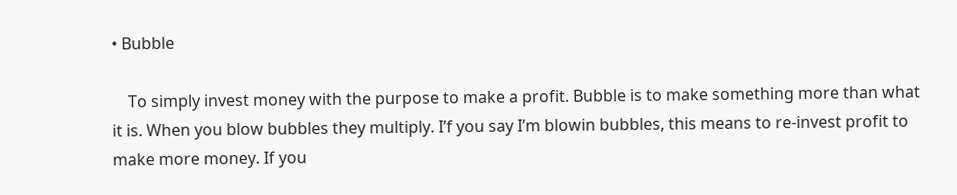• Bubble

    To simply invest money with the purpose to make a profit. Bubble is to make something more than what it is. When you blow bubbles they multiply. I’f you say I’m blowin bubbles, this means to re-invest profit to make more money. If you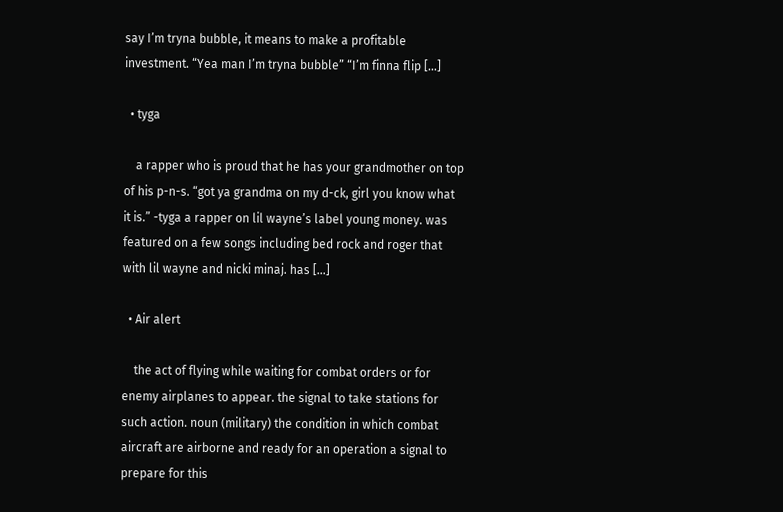say I’m tryna bubble, it means to make a profitable investment. “Yea man I’m tryna bubble” “I’m finna flip […]

  • tyga

    a rapper who is proud that he has your grandmother on top of his p-n-s. “got ya grandma on my d-ck, girl you know what it is.” -tyga a rapper on lil wayne’s label young money. was featured on a few songs including bed rock and roger that with lil wayne and nicki minaj. has […]

  • Air alert

    the act of flying while waiting for combat orders or for enemy airplanes to appear. the signal to take stations for such action. noun (military) the condition in which combat aircraft are airborne and ready for an operation a signal to prepare for this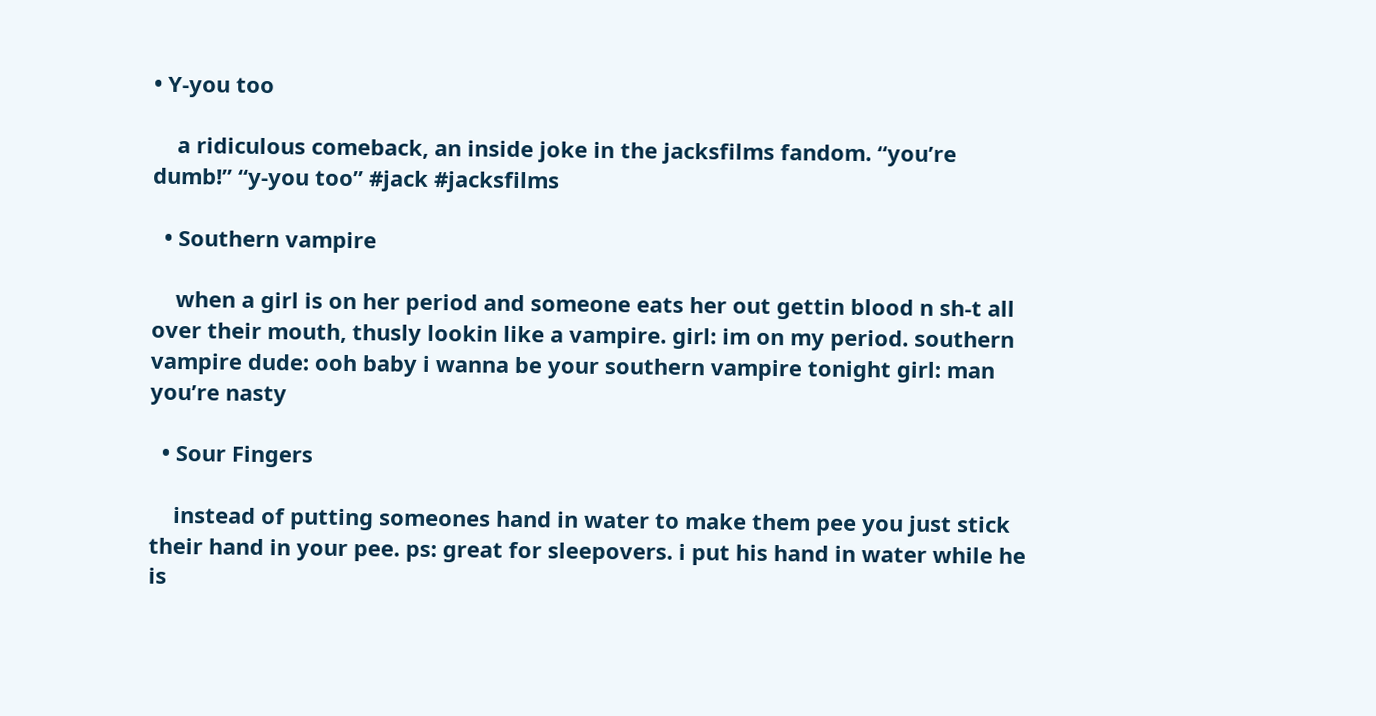• Y-you too

    a ridiculous comeback, an inside joke in the jacksfilms fandom. “you’re dumb!” “y-you too” #jack #jacksfilms

  • Southern vampire

    when a girl is on her period and someone eats her out gettin blood n sh-t all over their mouth, thusly lookin like a vampire. girl: im on my period. southern vampire dude: ooh baby i wanna be your southern vampire tonight girl: man you’re nasty

  • Sour Fingers

    instead of putting someones hand in water to make them pee you just stick their hand in your pee. ps: great for sleepovers. i put his hand in water while he is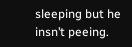sleeping but he insn’t peeing.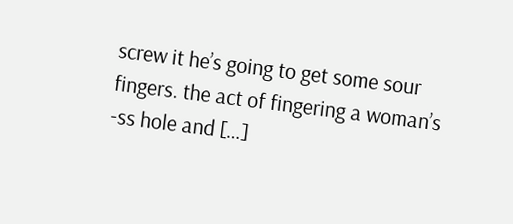screw it he’s going to get some sour fingers. the act of fingering a woman’s -ss hole and […]